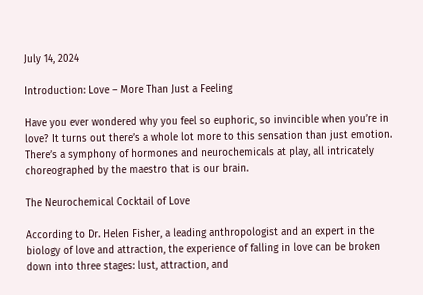July 14, 2024

Introduction: Love – More Than Just a Feeling

Have you ever wondered why you feel so euphoric, so invincible when you’re in love? It turns out there’s a whole lot more to this sensation than just emotion. There’s a symphony of hormones and neurochemicals at play, all intricately choreographed by the maestro that is our brain.

The Neurochemical Cocktail of Love

According to Dr. Helen Fisher, a leading anthropologist and an expert in the biology of love and attraction, the experience of falling in love can be broken down into three stages: lust, attraction, and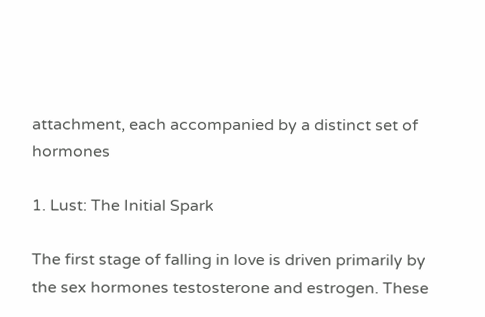attachment, each accompanied by a distinct set of hormones

1. Lust: The Initial Spark

The first stage of falling in love is driven primarily by the sex hormones testosterone and estrogen. These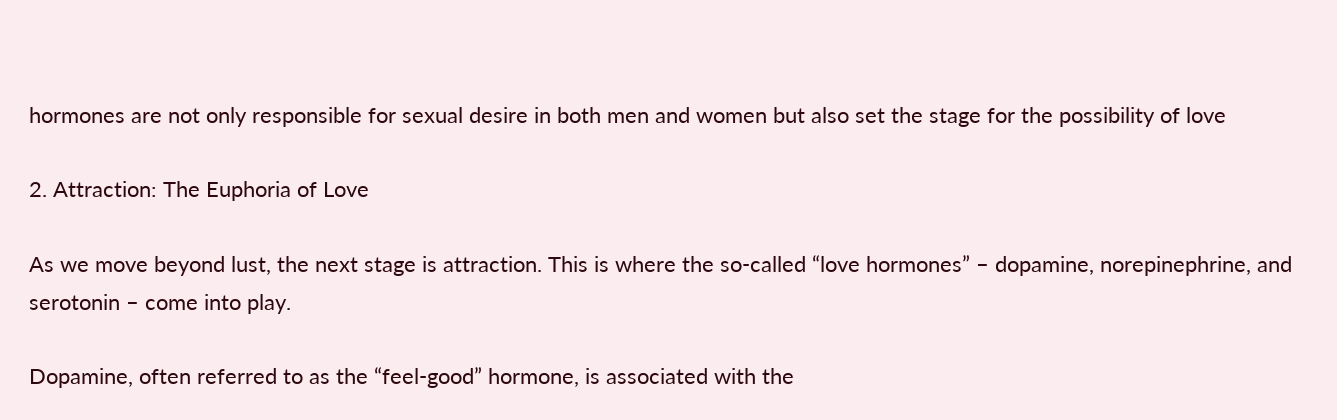hormones are not only responsible for sexual desire in both men and women but also set the stage for the possibility of love

2. Attraction: The Euphoria of Love

As we move beyond lust, the next stage is attraction. This is where the so-called “love hormones” – dopamine, norepinephrine, and serotonin – come into play.

Dopamine, often referred to as the “feel-good” hormone, is associated with the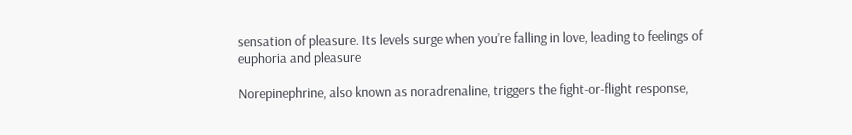sensation of pleasure. Its levels surge when you’re falling in love, leading to feelings of euphoria and pleasure

Norepinephrine, also known as noradrenaline, triggers the fight-or-flight response,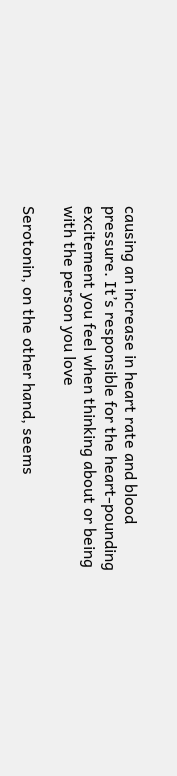causing an increase in heart rate and blood pressure. It’s responsible for the heart-pounding excitement you feel when thinking about or being with the person you love

Serotonin, on the other hand, seems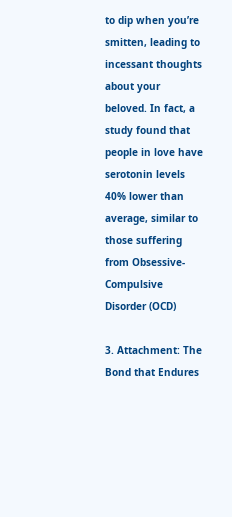to dip when you’re smitten, leading to incessant thoughts about your beloved. In fact, a study found that people in love have serotonin levels 40% lower than average, similar to those suffering from Obsessive-Compulsive Disorder (OCD)

3. Attachment: The Bond that Endures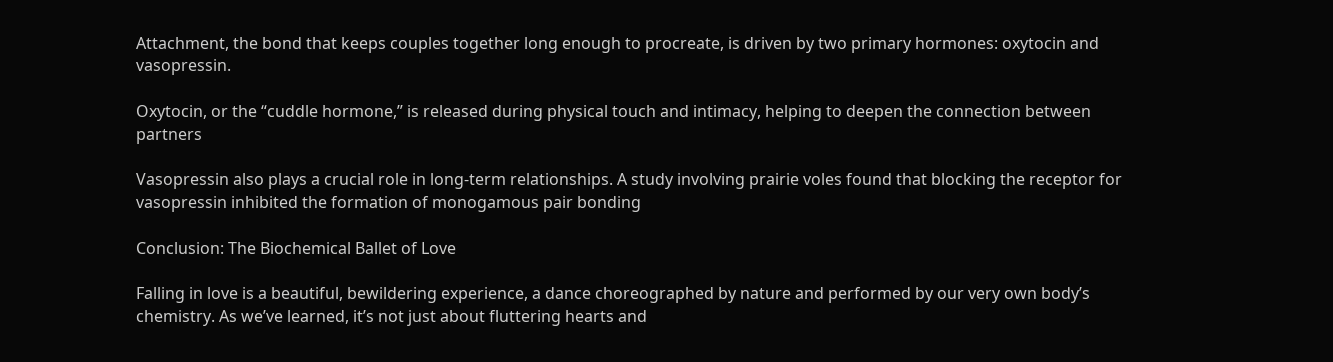Attachment, the bond that keeps couples together long enough to procreate, is driven by two primary hormones: oxytocin and vasopressin.

Oxytocin, or the “cuddle hormone,” is released during physical touch and intimacy, helping to deepen the connection between partners

Vasopressin also plays a crucial role in long-term relationships. A study involving prairie voles found that blocking the receptor for vasopressin inhibited the formation of monogamous pair bonding

Conclusion: The Biochemical Ballet of Love

Falling in love is a beautiful, bewildering experience, a dance choreographed by nature and performed by our very own body’s chemistry. As we’ve learned, it’s not just about fluttering hearts and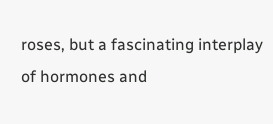roses, but a fascinating interplay of hormones and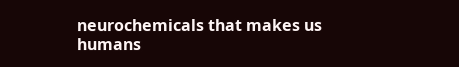neurochemicals that makes us humans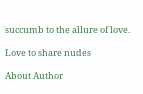succumb to the allure of love.

Love to share nudes

About Author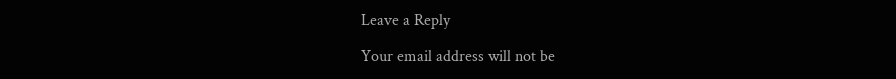Leave a Reply

Your email address will not be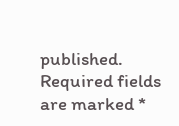published. Required fields are marked *